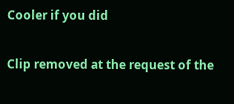Cooler if you did

Clip removed at the request of the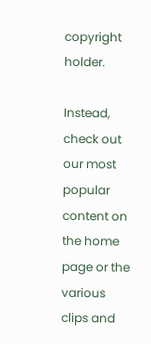copyright holder.

Instead, check out our most popular content on the home page or the various clips and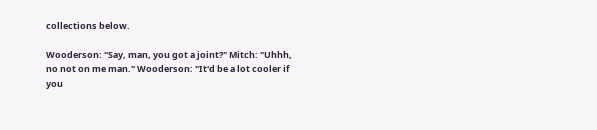collections below.

Wooderson: "Say, man, you got a joint?" Mitch: "Uhhh, no not on me man." Wooderson: "It'd be a lot cooler if you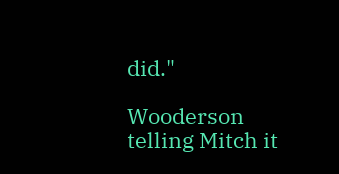did."

Wooderson telling Mitch it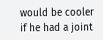would be cooler if he had a joint